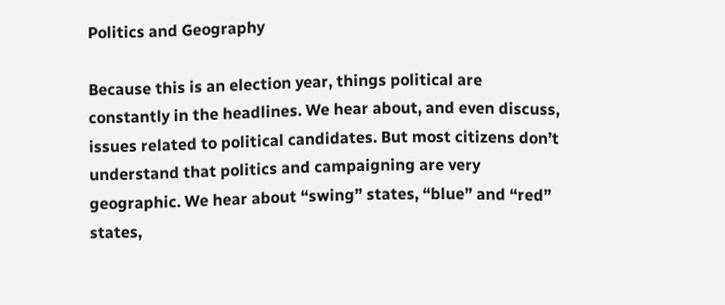Politics and Geography

Because this is an election year, things political are constantly in the headlines. We hear about, and even discuss, issues related to political candidates. But most citizens don’t understand that politics and campaigning are very geographic. We hear about “swing” states, “blue” and “red” states,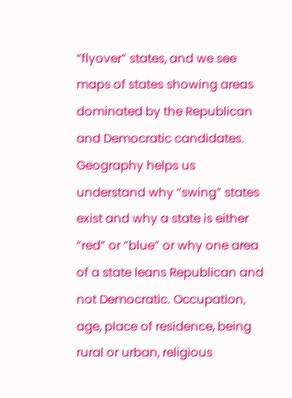“flyover” states, and we see maps of states showing areas dominated by the Republican and Democratic candidates. Geography helps us understand why “swing” states exist and why a state is either “red” or “blue” or why one area of a state leans Republican and not Democratic. Occupation, age, place of residence, being rural or urban, religious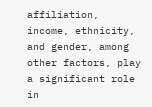affiliation, income, ethnicity, and gender, among other factors, play a significant role in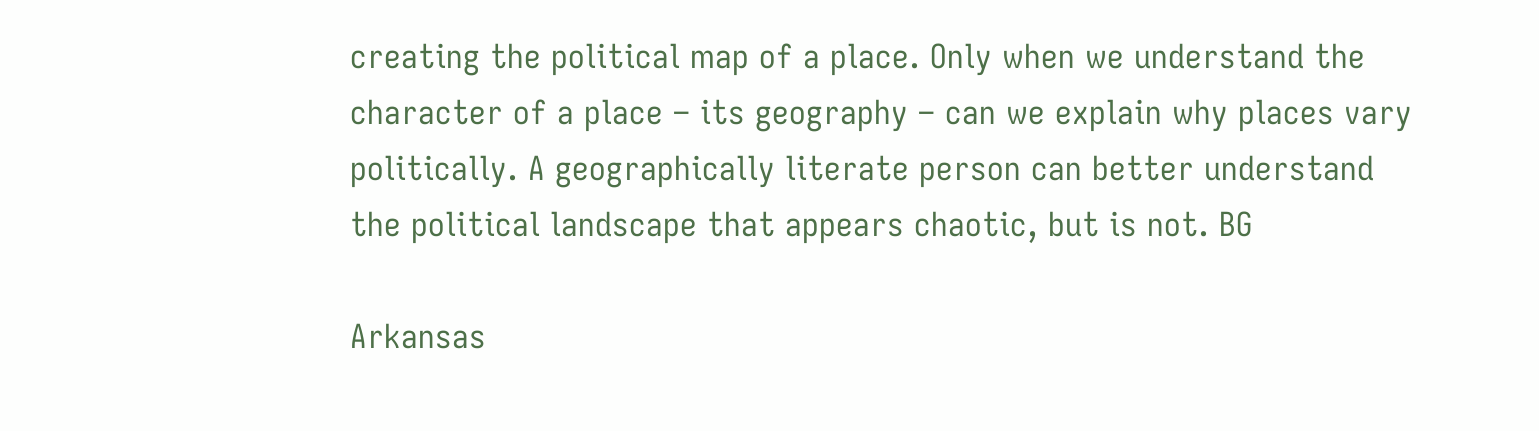creating the political map of a place. Only when we understand the character of a place – its geography – can we explain why places vary politically. A geographically literate person can better understand the political landscape that appears chaotic, but is not. BG

Arkansas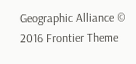Geographic Alliance © 2016 Frontier Theme